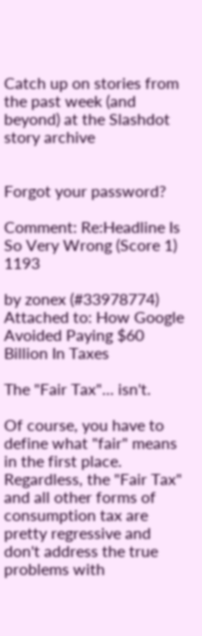Catch up on stories from the past week (and beyond) at the Slashdot story archive


Forgot your password?

Comment: Re:Headline Is So Very Wrong (Score 1) 1193

by zonex (#33978774) Attached to: How Google Avoided Paying $60 Billion In Taxes

The "Fair Tax"... isn't.

Of course, you have to define what "fair" means in the first place. Regardless, the "Fair Tax" and all other forms of consumption tax are pretty regressive and don't address the true problems with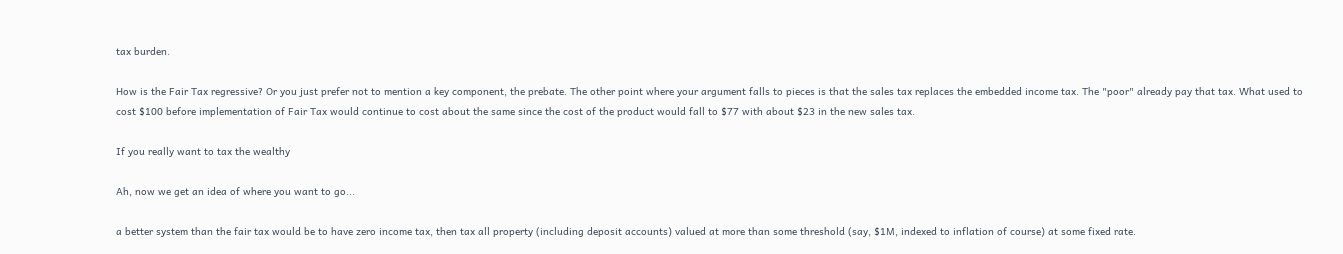tax burden.

How is the Fair Tax regressive? Or you just prefer not to mention a key component, the prebate. The other point where your argument falls to pieces is that the sales tax replaces the embedded income tax. The "poor" already pay that tax. What used to cost $100 before implementation of Fair Tax would continue to cost about the same since the cost of the product would fall to $77 with about $23 in the new sales tax.

If you really want to tax the wealthy

Ah, now we get an idea of where you want to go...

a better system than the fair tax would be to have zero income tax, then tax all property (including deposit accounts) valued at more than some threshold (say, $1M, indexed to inflation of course) at some fixed rate.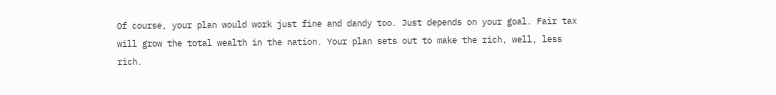Of course, your plan would work just fine and dandy too. Just depends on your goal. Fair tax will grow the total wealth in the nation. Your plan sets out to make the rich, well, less rich.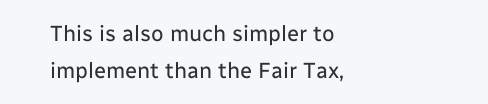This is also much simpler to implement than the Fair Tax,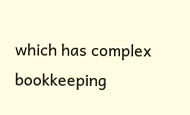which has complex bookkeeping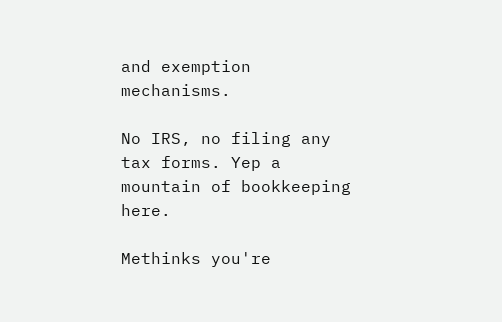and exemption mechanisms.

No IRS, no filing any tax forms. Yep a mountain of bookkeeping here.

Methinks you're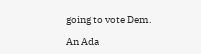going to vote Dem.

An Ada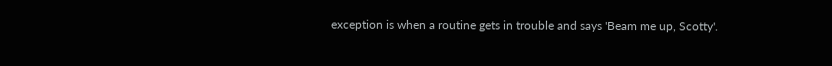exception is when a routine gets in trouble and says 'Beam me up, Scotty'.